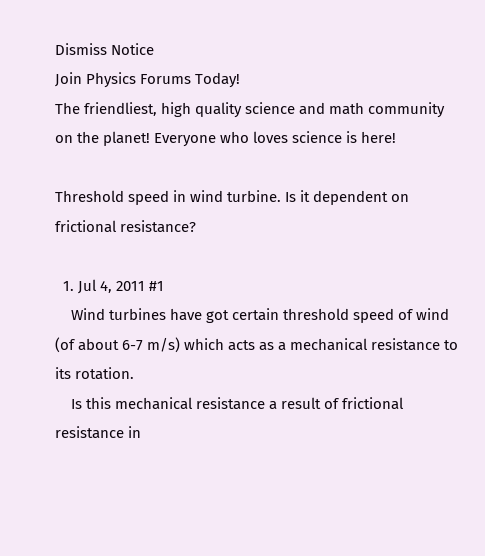Dismiss Notice
Join Physics Forums Today!
The friendliest, high quality science and math community on the planet! Everyone who loves science is here!

Threshold speed in wind turbine. Is it dependent on frictional resistance?

  1. Jul 4, 2011 #1
    Wind turbines have got certain threshold speed of wind (of about 6-7 m/s) which acts as a mechanical resistance to its rotation.
    Is this mechanical resistance a result of frictional resistance in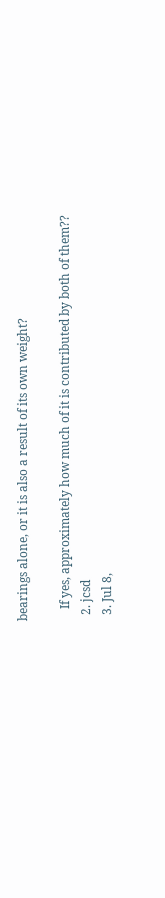bearings alone, or it is also a result of its own weight?

    If yes, approximately how much of it is contributed by both of them??
  2. jcsd
  3. Jul 8,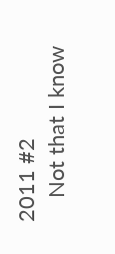2011 #2
    Not that I know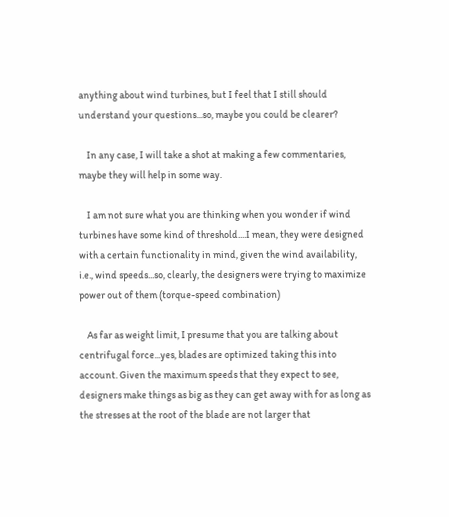anything about wind turbines, but I feel that I still should understand your questions...so, maybe you could be clearer?

    In any case, I will take a shot at making a few commentaries, maybe they will help in some way.

    I am not sure what you are thinking when you wonder if wind turbines have some kind of threshold....I mean, they were designed with a certain functionality in mind, given the wind availability, i.e., wind speeds...so, clearly, the designers were trying to maximize power out of them (torque-speed combination)

    As far as weight limit, I presume that you are talking about centrifugal force...yes, blades are optimized taking this into account. Given the maximum speeds that they expect to see, designers make things as big as they can get away with for as long as the stresses at the root of the blade are not larger that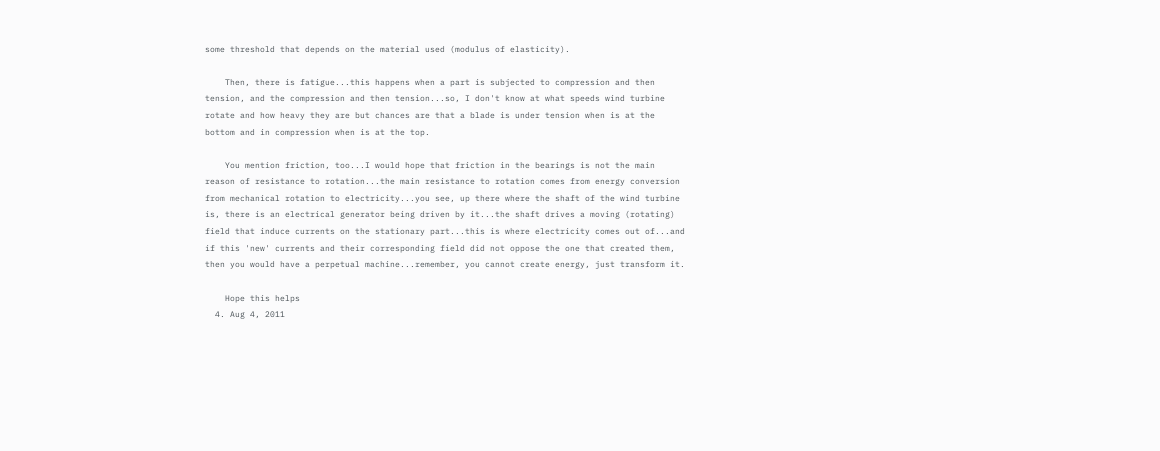some threshold that depends on the material used (modulus of elasticity).

    Then, there is fatigue...this happens when a part is subjected to compression and then tension, and the compression and then tension...so, I don't know at what speeds wind turbine rotate and how heavy they are but chances are that a blade is under tension when is at the bottom and in compression when is at the top.

    You mention friction, too...I would hope that friction in the bearings is not the main reason of resistance to rotation...the main resistance to rotation comes from energy conversion from mechanical rotation to electricity...you see, up there where the shaft of the wind turbine is, there is an electrical generator being driven by it...the shaft drives a moving (rotating) field that induce currents on the stationary part...this is where electricity comes out of...and if this 'new' currents and their corresponding field did not oppose the one that created them, then you would have a perpetual machine...remember, you cannot create energy, just transform it.

    Hope this helps
  4. Aug 4, 2011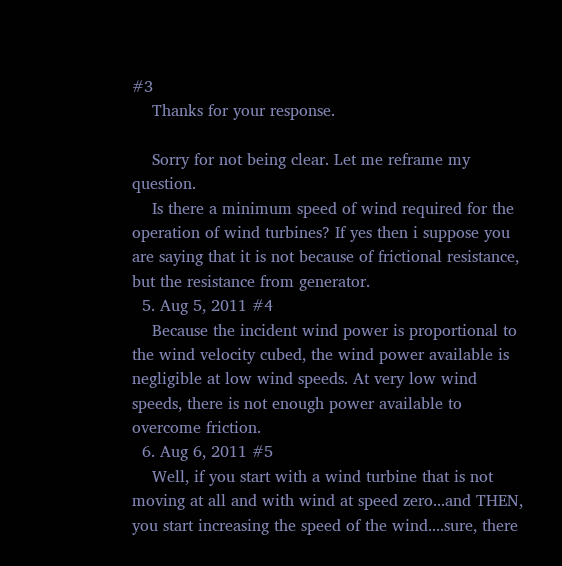#3
    Thanks for your response.

    Sorry for not being clear. Let me reframe my question.
    Is there a minimum speed of wind required for the operation of wind turbines? If yes then i suppose you are saying that it is not because of frictional resistance, but the resistance from generator.
  5. Aug 5, 2011 #4
    Because the incident wind power is proportional to the wind velocity cubed, the wind power available is negligible at low wind speeds. At very low wind speeds, there is not enough power available to overcome friction.
  6. Aug 6, 2011 #5
    Well, if you start with a wind turbine that is not moving at all and with wind at speed zero...and THEN, you start increasing the speed of the wind....sure, there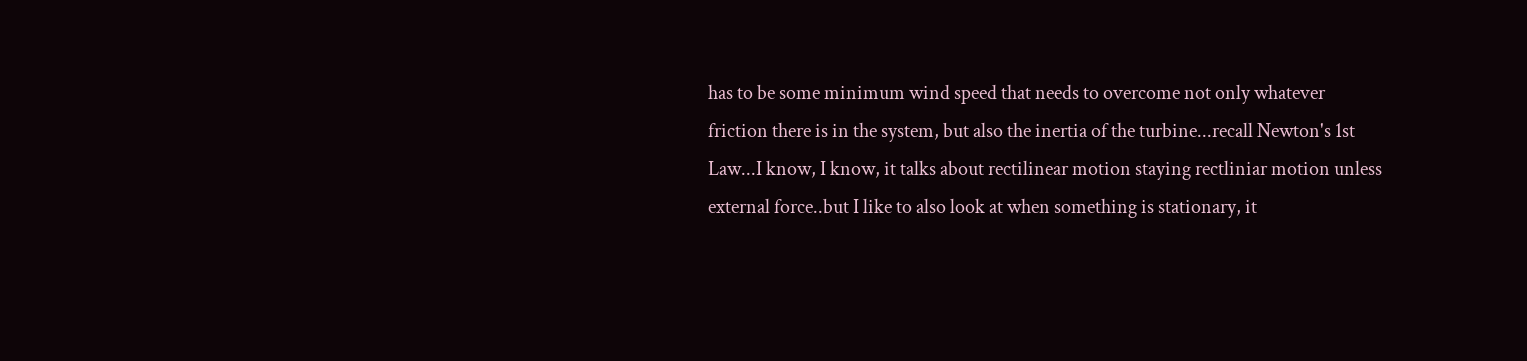has to be some minimum wind speed that needs to overcome not only whatever friction there is in the system, but also the inertia of the turbine...recall Newton's 1st Law...I know, I know, it talks about rectilinear motion staying rectliniar motion unless external force..but I like to also look at when something is stationary, it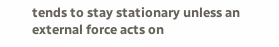tends to stay stationary unless an external force acts on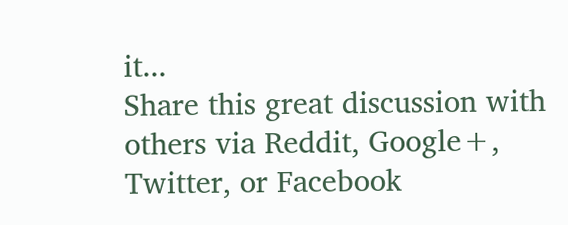it...
Share this great discussion with others via Reddit, Google+, Twitter, or Facebook